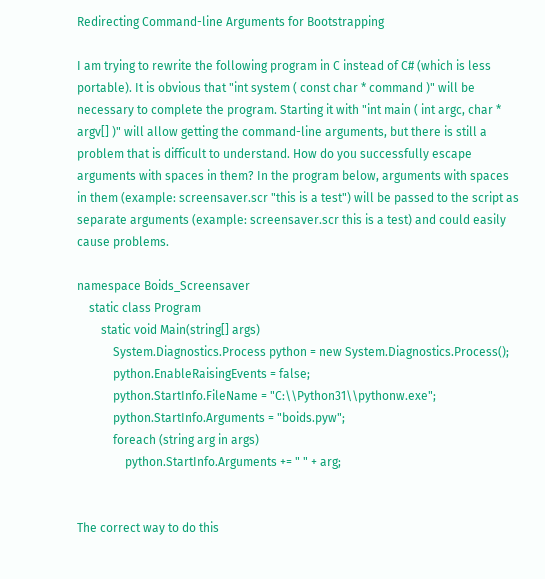Redirecting Command-line Arguments for Bootstrapping

I am trying to rewrite the following program in C instead of C# (which is less portable). It is obvious that "int system ( const char * command )" will be necessary to complete the program. Starting it with "int main ( int argc, char * argv[] )" will allow getting the command-line arguments, but there is still a problem that is difficult to understand. How do you successfully escape arguments with spaces in them? In the program below, arguments with spaces in them (example: screensaver.scr "this is a test") will be passed to the script as separate arguments (example: screensaver.scr this is a test) and could easily cause problems.

namespace Boids_Screensaver
    static class Program
        static void Main(string[] args)
            System.Diagnostics.Process python = new System.Diagnostics.Process();
            python.EnableRaisingEvents = false;
            python.StartInfo.FileName = "C:\\Python31\\pythonw.exe";
            python.StartInfo.Arguments = "boids.pyw";
            foreach (string arg in args)
                python.StartInfo.Arguments += " " + arg;


The correct way to do this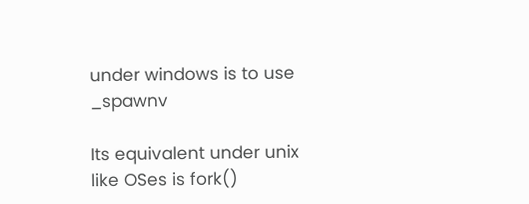under windows is to use _spawnv

Its equivalent under unix like OSes is fork()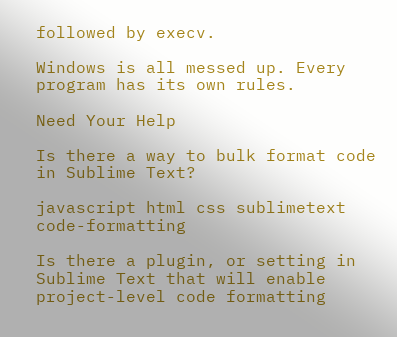followed by execv.

Windows is all messed up. Every program has its own rules.

Need Your Help

Is there a way to bulk format code in Sublime Text?

javascript html css sublimetext code-formatting

Is there a plugin, or setting in Sublime Text that will enable project-level code formatting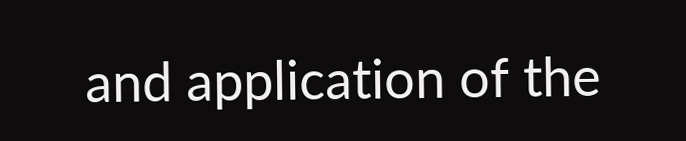and application of the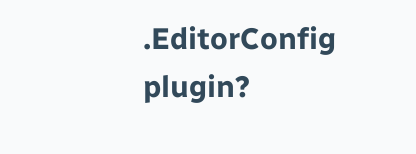.EditorConfig plugin?